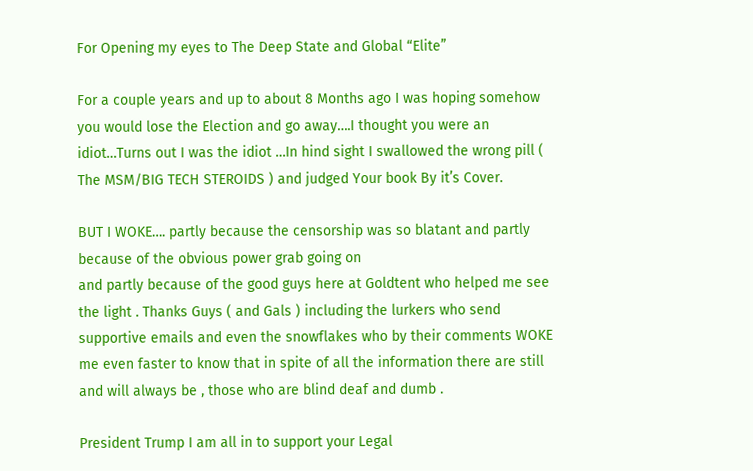For Opening my eyes to The Deep State and Global “Elite”

For a couple years and up to about 8 Months ago I was hoping somehow you would lose the Election and go away….I thought you were an idiot…Turns out I was the idiot …In hind sight I swallowed the wrong pill ( The MSM/BIG TECH STEROIDS ) and judged Your book By it’s Cover.

BUT I WOKE…. partly because the censorship was so blatant and partly because of the obvious power grab going on
and partly because of the good guys here at Goldtent who helped me see the light . Thanks Guys ( and Gals ) including the lurkers who send supportive emails and even the snowflakes who by their comments WOKE me even faster to know that in spite of all the information there are still and will always be , those who are blind deaf and dumb .

President Trump I am all in to support your Legal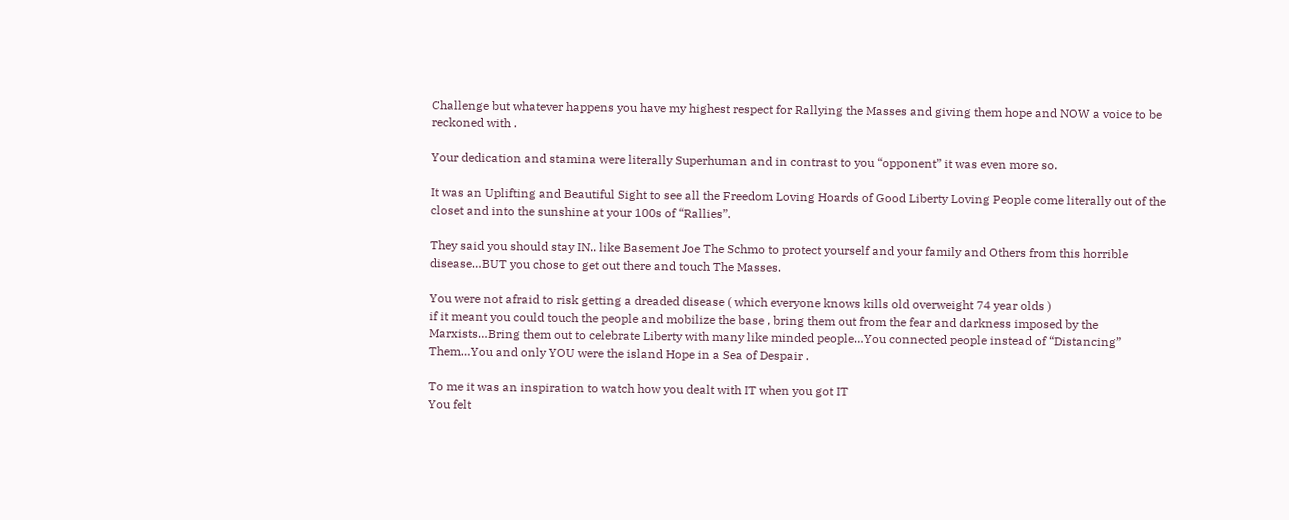Challenge but whatever happens you have my highest respect for Rallying the Masses and giving them hope and NOW a voice to be reckoned with .

Your dedication and stamina were literally Superhuman and in contrast to you “opponent” it was even more so.

It was an Uplifting and Beautiful Sight to see all the Freedom Loving Hoards of Good Liberty Loving People come literally out of the closet and into the sunshine at your 100s of “Rallies”.

They said you should stay IN.. like Basement Joe The Schmo to protect yourself and your family and Others from this horrible disease…BUT you chose to get out there and touch The Masses.

You were not afraid to risk getting a dreaded disease ( which everyone knows kills old overweight 74 year olds )
if it meant you could touch the people and mobilize the base , bring them out from the fear and darkness imposed by the Marxists…Bring them out to celebrate Liberty with many like minded people…You connected people instead of “Distancing” Them…You and only YOU were the island Hope in a Sea of Despair .

To me it was an inspiration to watch how you dealt with IT when you got IT
You felt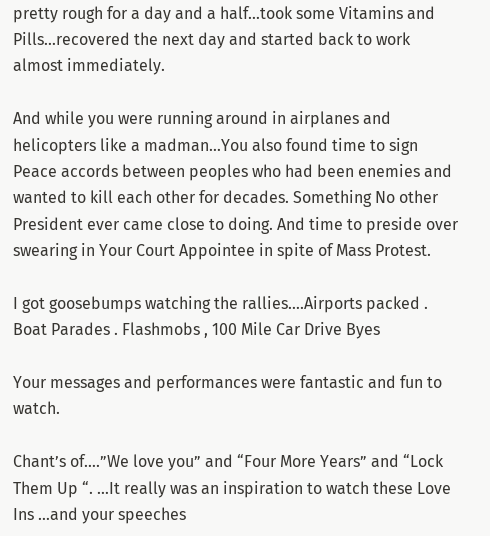pretty rough for a day and a half…took some Vitamins and Pills…recovered the next day and started back to work almost immediately.

And while you were running around in airplanes and helicopters like a madman…You also found time to sign Peace accords between peoples who had been enemies and wanted to kill each other for decades. Something No other President ever came close to doing. And time to preside over swearing in Your Court Appointee in spite of Mass Protest.

I got goosebumps watching the rallies….Airports packed . Boat Parades . Flashmobs , 100 Mile Car Drive Byes

Your messages and performances were fantastic and fun to watch.

Chant’s of….”We love you” and “Four More Years” and “Lock Them Up “. …It really was an inspiration to watch these Love Ins …and your speeches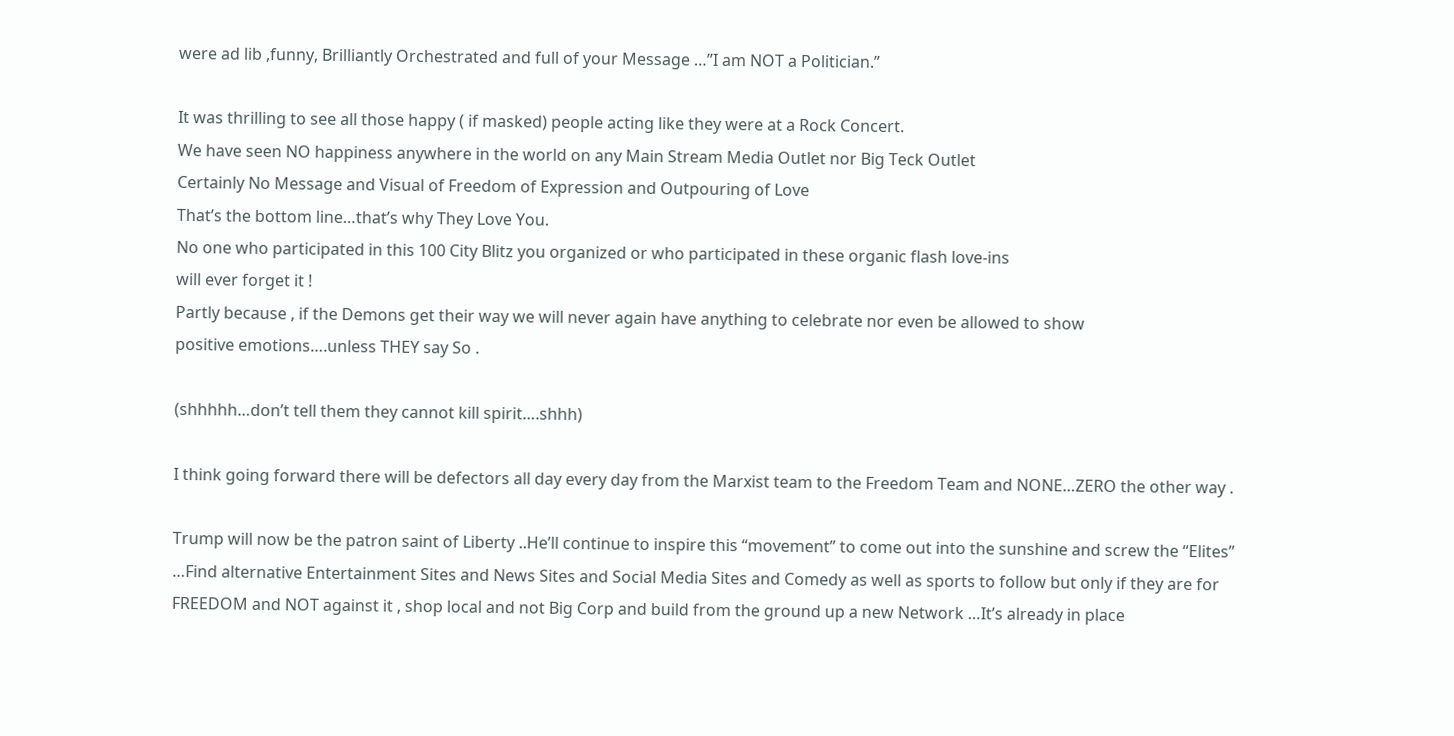were ad lib ,funny, Brilliantly Orchestrated and full of your Message …”I am NOT a Politician.”

It was thrilling to see all those happy ( if masked) people acting like they were at a Rock Concert.
We have seen NO happiness anywhere in the world on any Main Stream Media Outlet nor Big Teck Outlet
Certainly No Message and Visual of Freedom of Expression and Outpouring of Love
That’s the bottom line…that’s why They Love You.
No one who participated in this 100 City Blitz you organized or who participated in these organic flash love-ins
will ever forget it !
Partly because , if the Demons get their way we will never again have anything to celebrate nor even be allowed to show
positive emotions….unless THEY say So .

(shhhhh…don’t tell them they cannot kill spirit….shhh)

I think going forward there will be defectors all day every day from the Marxist team to the Freedom Team and NONE…ZERO the other way .

Trump will now be the patron saint of Liberty ..He’ll continue to inspire this “movement” to come out into the sunshine and screw the “Elites” …Find alternative Entertainment Sites and News Sites and Social Media Sites and Comedy as well as sports to follow but only if they are for FREEDOM and NOT against it , shop local and not Big Corp and build from the ground up a new Network …It’s already in place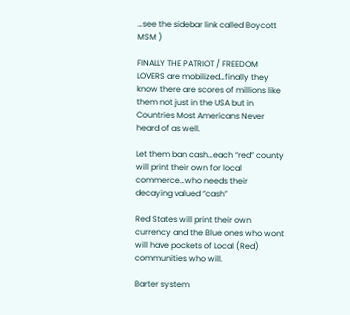…see the sidebar link called Boycott MSM )

FINALLY THE PATRIOT / FREEDOM LOVERS are mobilized…finally they know there are scores of millions like them not just in the USA but in Countries Most Americans Never heard of as well.

Let them ban cash…each “red” county will print their own for local commerce…who needs their decaying valued “cash”

Red States will print their own currency and the Blue ones who wont will have pockets of Local (Red) communities who will.

Barter system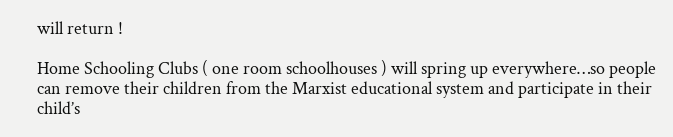will return !

Home Schooling Clubs ( one room schoolhouses ) will spring up everywhere…so people can remove their children from the Marxist educational system and participate in their child’s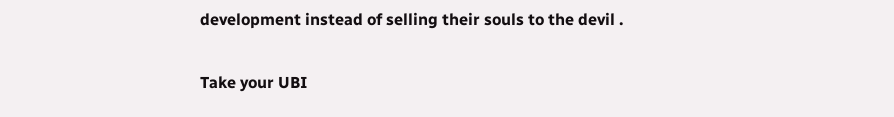development instead of selling their souls to the devil .

Take your UBI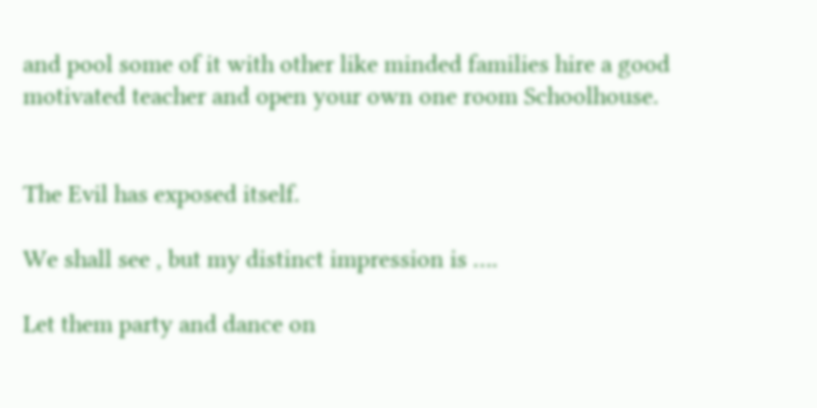and pool some of it with other like minded families hire a good motivated teacher and open your own one room Schoolhouse.


The Evil has exposed itself.

We shall see , but my distinct impression is ….

Let them party and dance on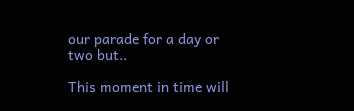our parade for a day or two but..

This moment in time will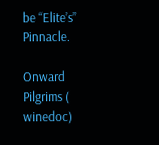be “Elite’s” Pinnacle.

Onward Pilgrims ( winedoc)